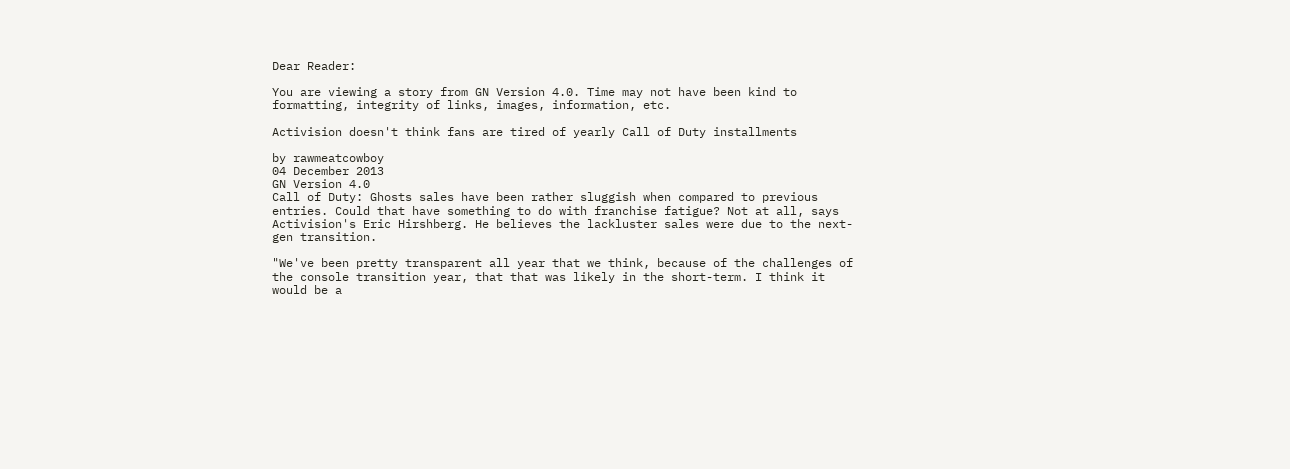Dear Reader:

You are viewing a story from GN Version 4.0. Time may not have been kind to formatting, integrity of links, images, information, etc.

Activision doesn't think fans are tired of yearly Call of Duty installments

by rawmeatcowboy
04 December 2013
GN Version 4.0
Call of Duty: Ghosts sales have been rather sluggish when compared to previous entries. Could that have something to do with franchise fatigue? Not at all, says Activision's Eric Hirshberg. He believes the lackluster sales were due to the next-gen transition.

"We've been pretty transparent all year that we think, because of the challenges of the console transition year, that that was likely in the short-term. I think it would be a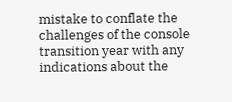mistake to conflate the challenges of the console transition year with any indications about the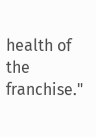health of the franchise."